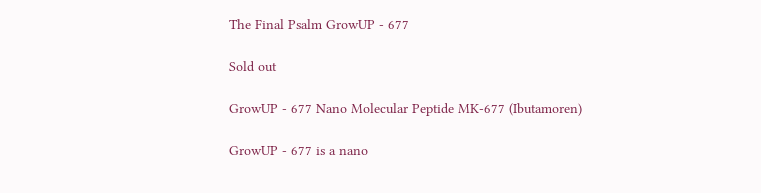The Final Psalm GrowUP - 677

Sold out

GrowUP - 677 Nano Molecular Peptide MK-677 (Ibutamoren)

GrowUP - 677 is a nano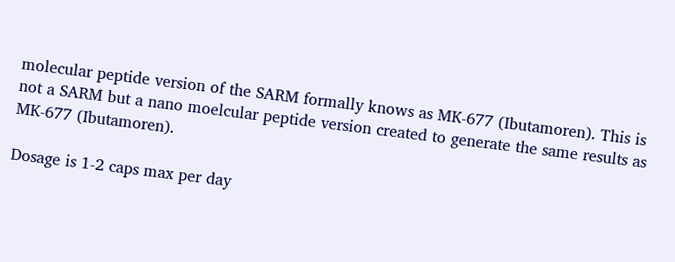molecular peptide version of the SARM formally knows as MK-677 (Ibutamoren). This is not a SARM but a nano moelcular peptide version created to generate the same results as MK-677 (Ibutamoren).

Dosage is 1-2 caps max per day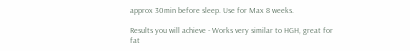approx 30min before sleep. Use for Max 8 weeks.

Results you will achieve - Works very similar to HGH, great for fat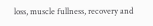loss, muscle fullness, recovery and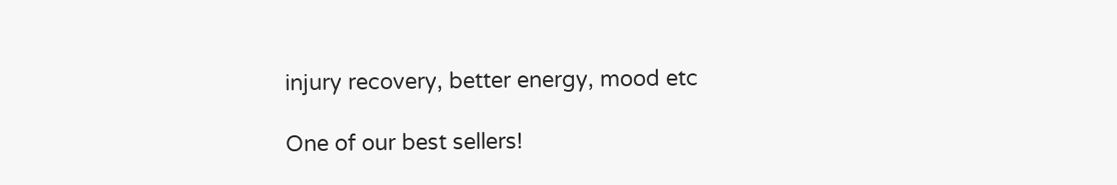injury recovery, better energy, mood etc

One of our best sellers!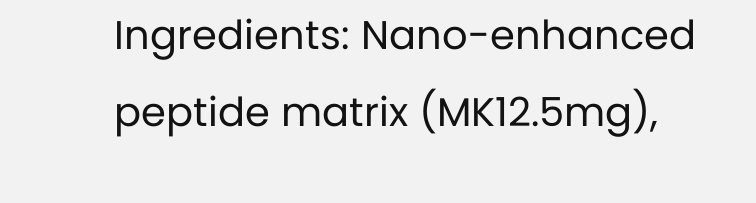Ingredients: Nano-enhanced peptide matrix (MK12.5mg),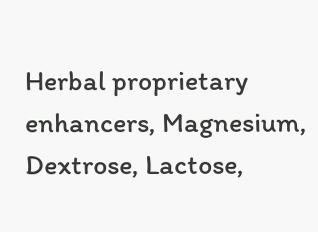Herbal proprietary enhancers, Magnesium, Dextrose, Lactose,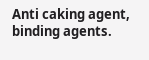Anti caking agent, binding agents.